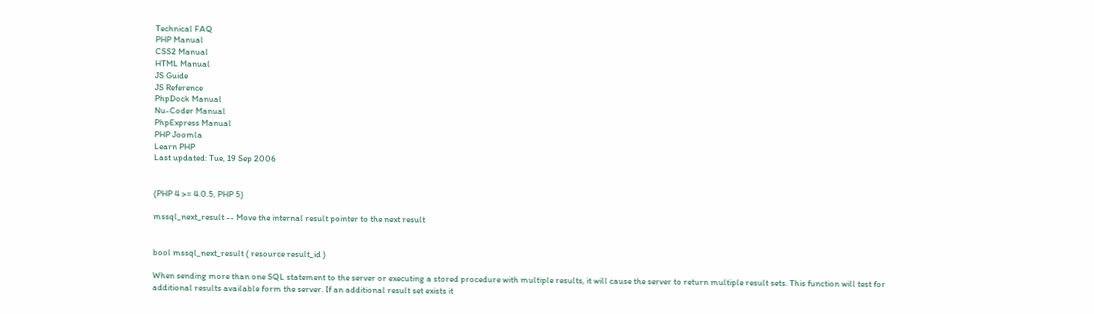Technical FAQ
PHP Manual
CSS2 Manual
HTML Manual
JS Guide
JS Reference
PhpDock Manual
Nu-Coder Manual
PhpExpress Manual
PHP Joomla
Learn PHP
Last updated: Tue, 19 Sep 2006


(PHP 4 >= 4.0.5, PHP 5)

mssql_next_result -- Move the internal result pointer to the next result


bool mssql_next_result ( resource result_id )

When sending more than one SQL statement to the server or executing a stored procedure with multiple results, it will cause the server to return multiple result sets. This function will test for additional results available form the server. If an additional result set exists it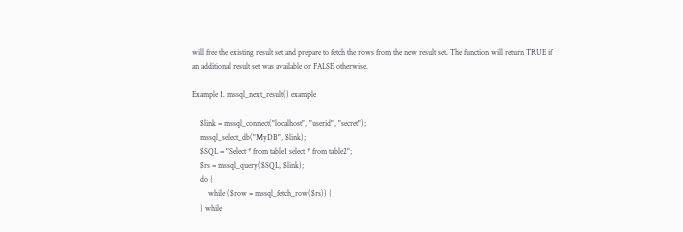will free the existing result set and prepare to fetch the rows from the new result set. The function will return TRUE if an additional result set was available or FALSE otherwise.

Example 1. mssql_next_result() example

    $link = mssql_connect("localhost", "userid", "secret");
    mssql_select_db("MyDB", $link);
    $SQL = "Select * from table1 select * from table2";
    $rs = mssql_query($SQL, $link);
    do {
        while ($row = mssql_fetch_row($rs)) {
    } while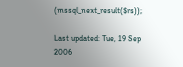(mssql_next_result($rs));

Last updated: Tue, 19 Sep 2006